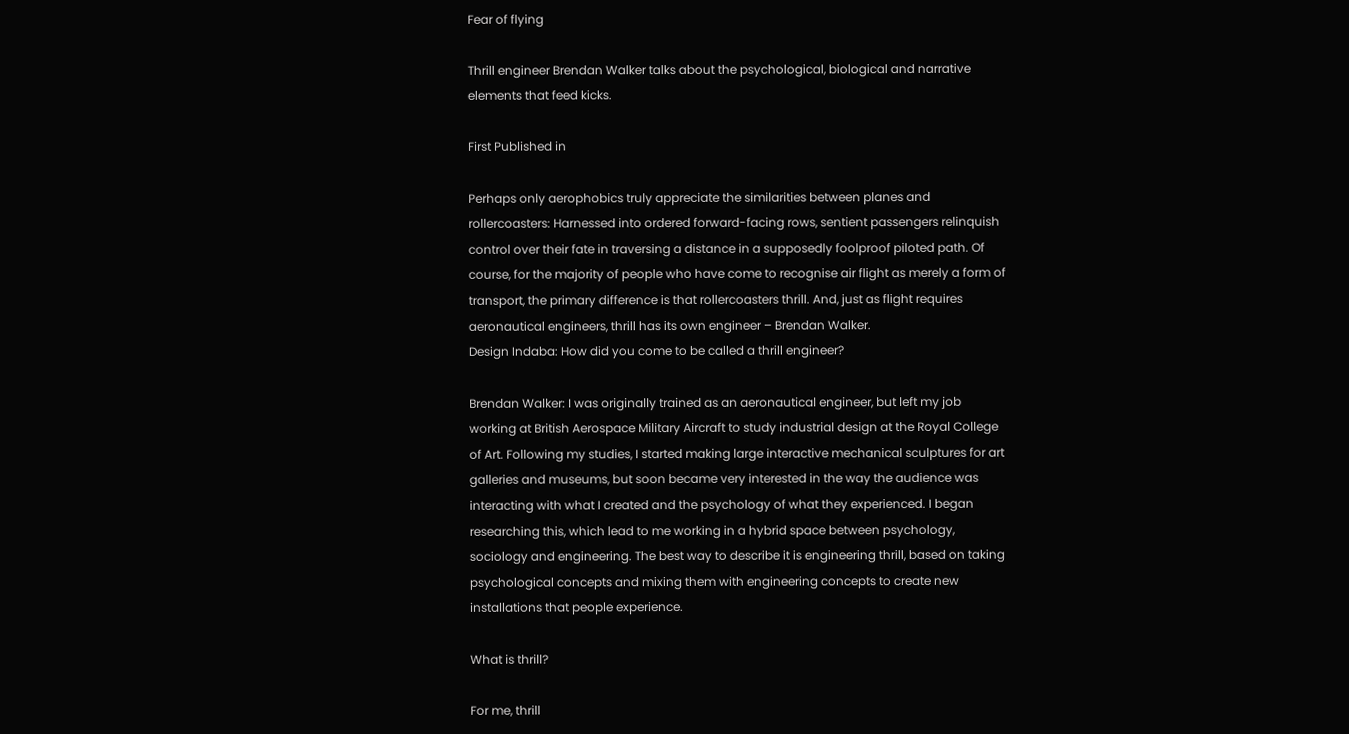Fear of flying

Thrill engineer Brendan Walker talks about the psychological, biological and narrative elements that feed kicks.

First Published in

Perhaps only aerophobics truly appreciate the similarities between planes and rollercoasters: Harnessed into ordered forward-facing rows, sentient passengers relinquish control over their fate in traversing a distance in a supposedly foolproof piloted path. Of course, for the majority of people who have come to recognise air flight as merely a form of transport, the primary difference is that rollercoasters thrill. And, just as flight requires aeronautical engineers, thrill has its own engineer – Brendan Walker.
Design Indaba: How did you come to be called a thrill engineer?

Brendan Walker: I was originally trained as an aeronautical engineer, but left my job working at British Aerospace Military Aircraft to study industrial design at the Royal College of Art. Following my studies, I started making large interactive mechanical sculptures for art galleries and museums, but soon became very interested in the way the audience was interacting with what I created and the psychology of what they experienced. I began researching this, which lead to me working in a hybrid space between psychology, sociology and engineering. The best way to describe it is engineering thrill, based on taking psychological concepts and mixing them with engineering concepts to create new installations that people experience.

What is thrill?

For me, thrill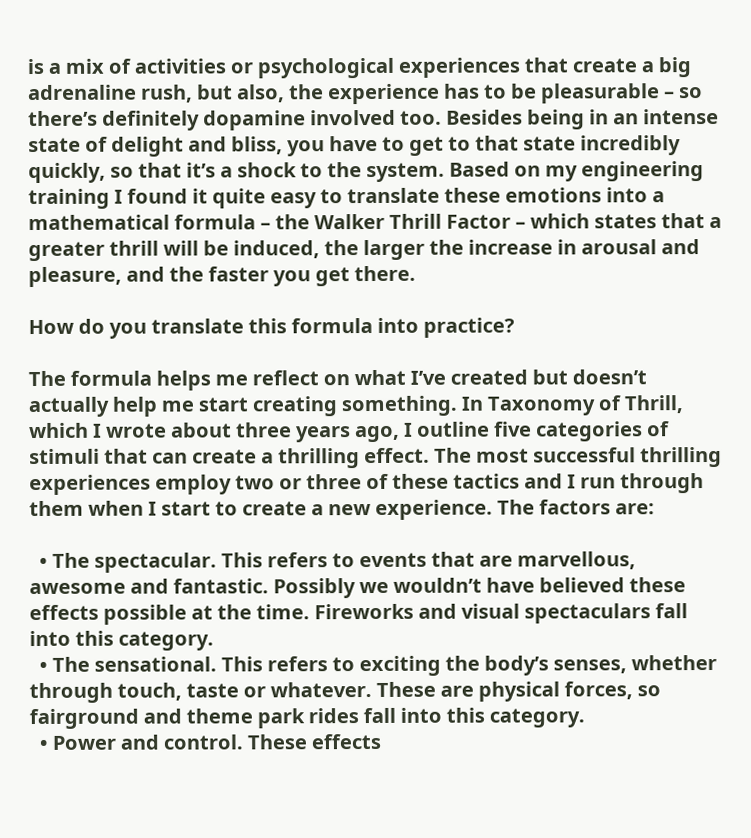is a mix of activities or psychological experiences that create a big adrenaline rush, but also, the experience has to be pleasurable – so there’s definitely dopamine involved too. Besides being in an intense state of delight and bliss, you have to get to that state incredibly quickly, so that it’s a shock to the system. Based on my engineering training I found it quite easy to translate these emotions into a mathematical formula – the Walker Thrill Factor – which states that a greater thrill will be induced, the larger the increase in arousal and pleasure, and the faster you get there.

How do you translate this formula into practice?

The formula helps me reflect on what I’ve created but doesn’t actually help me start creating something. In Taxonomy of Thrill, which I wrote about three years ago, I outline five categories of stimuli that can create a thrilling effect. The most successful thrilling experiences employ two or three of these tactics and I run through them when I start to create a new experience. The factors are:

  • The spectacular. This refers to events that are marvellous, awesome and fantastic. Possibly we wouldn’t have believed these effects possible at the time. Fireworks and visual spectaculars fall into this category.
  • The sensational. This refers to exciting the body’s senses, whether through touch, taste or whatever. These are physical forces, so fairground and theme park rides fall into this category.
  • Power and control. These effects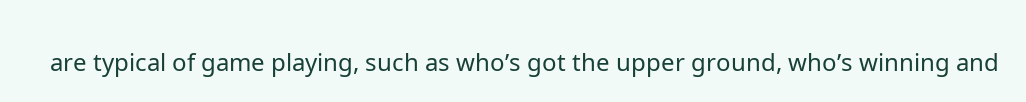are typical of game playing, such as who’s got the upper ground, who’s winning and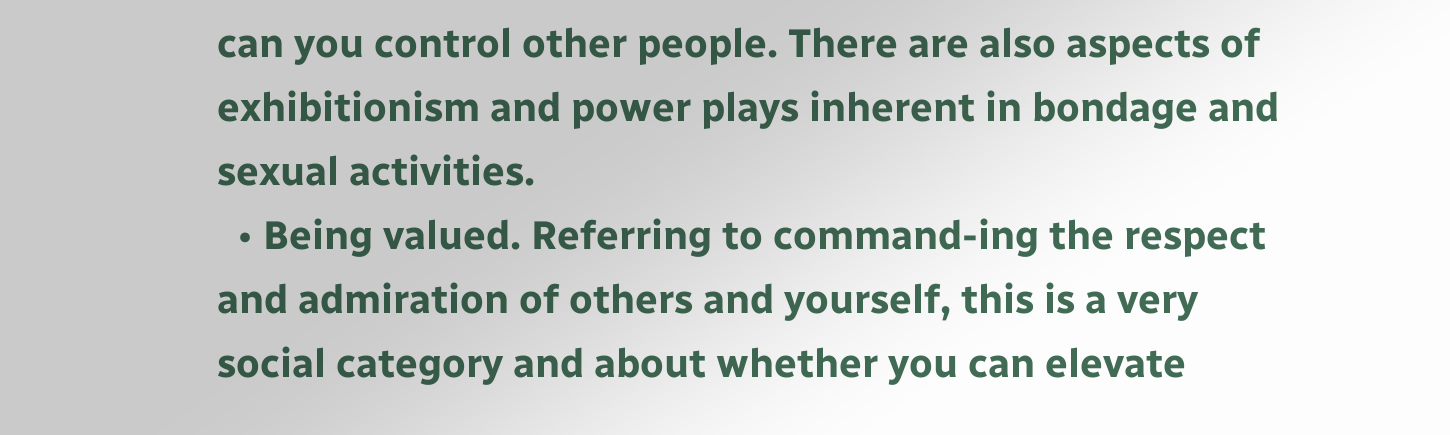can you control other people. There are also aspects of exhibitionism and power plays inherent in bondage and sexual activities.
  • Being valued. Referring to command-ing the respect and admiration of others and yourself, this is a very social category and about whether you can elevate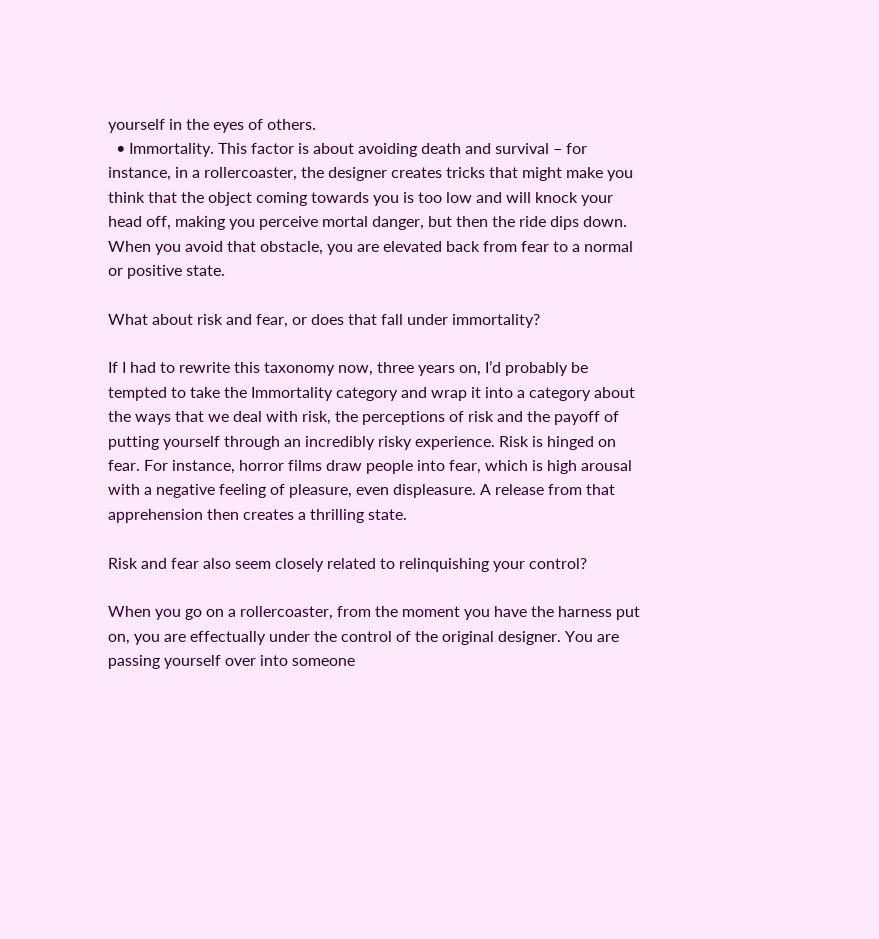yourself in the eyes of others.
  • Immortality. This factor is about avoiding death and survival – for instance, in a rollercoaster, the designer creates tricks that might make you think that the object coming towards you is too low and will knock your head off, making you perceive mortal danger, but then the ride dips down. When you avoid that obstacle, you are elevated back from fear to a normal or positive state.

What about risk and fear, or does that fall under immortality?

If I had to rewrite this taxonomy now, three years on, I’d probably be tempted to take the Immortality category and wrap it into a category about the ways that we deal with risk, the perceptions of risk and the payoff of putting yourself through an incredibly risky experience. Risk is hinged on fear. For instance, horror films draw people into fear, which is high arousal with a negative feeling of pleasure, even displeasure. A release from that apprehension then creates a thrilling state.

Risk and fear also seem closely related to relinquishing your control?

When you go on a rollercoaster, from the moment you have the harness put on, you are effectually under the control of the original designer. You are passing yourself over into someone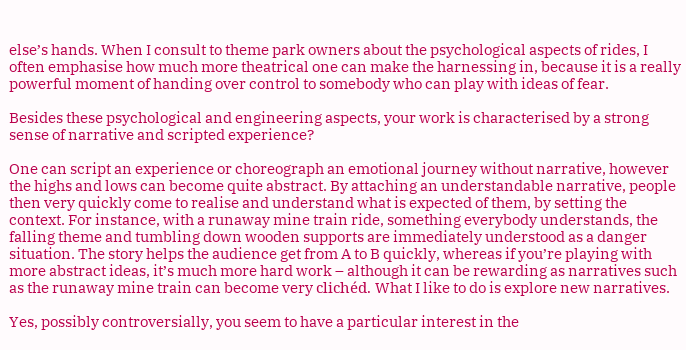else’s hands. When I consult to theme park owners about the psychological aspects of rides, I often emphasise how much more theatrical one can make the harnessing in, because it is a really powerful moment of handing over control to somebody who can play with ideas of fear.

Besides these psychological and engineering aspects, your work is characterised by a strong sense of narrative and scripted experience?

One can script an experience or choreograph an emotional journey without narrative, however the highs and lows can become quite abstract. By attaching an understandable narrative, people then very quickly come to realise and understand what is expected of them, by setting the context. For instance, with a runaway mine train ride, something everybody understands, the falling theme and tumbling down wooden supports are immediately understood as a danger situation. The story helps the audience get from A to B quickly, whereas if you’re playing with more abstract ideas, it’s much more hard work – although it can be rewarding as narratives such as the runaway mine train can become very clichéd. What I like to do is explore new narratives.

Yes, possibly controversially, you seem to have a particular interest in the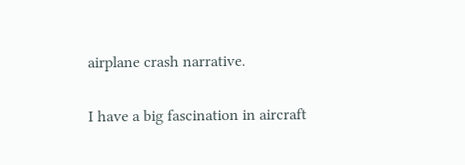airplane crash narrative.

I have a big fascination in aircraft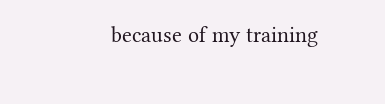because of my training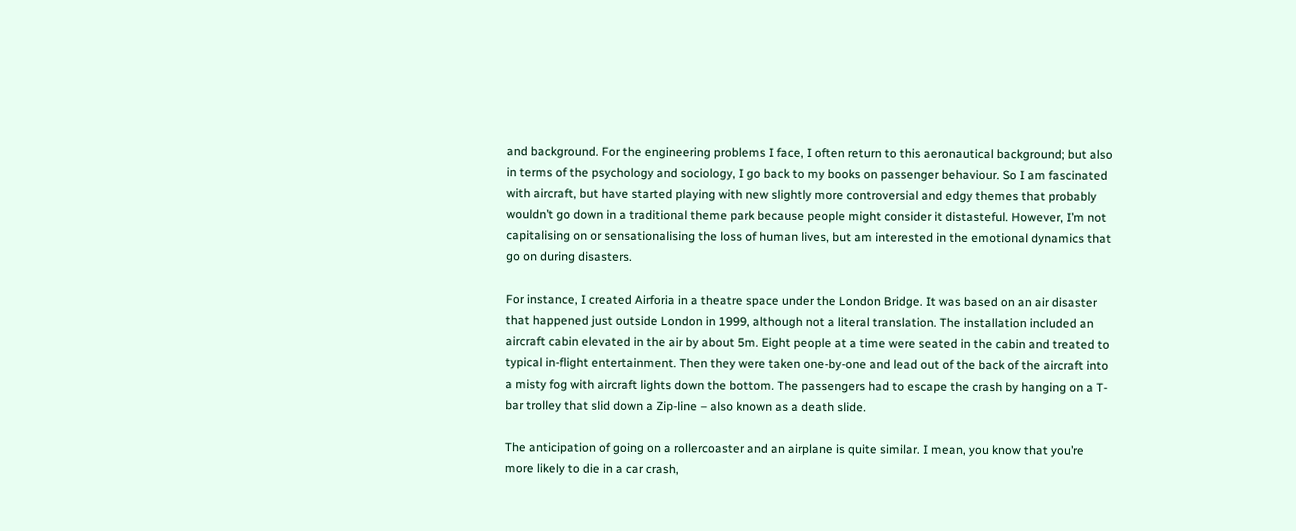and background. For the engineering problems I face, I often return to this aeronautical background; but also in terms of the psychology and sociology, I go back to my books on passenger behaviour. So I am fascinated with aircraft, but have started playing with new slightly more controversial and edgy themes that probably wouldn’t go down in a traditional theme park because people might consider it distasteful. However, I’m not capitalising on or sensationalising the loss of human lives, but am interested in the emotional dynamics that go on during disasters.

For instance, I created Airforia in a theatre space under the London Bridge. It was based on an air disaster that happened just outside London in 1999, although not a literal translation. The installation included an aircraft cabin elevated in the air by about 5m. Eight people at a time were seated in the cabin and treated to typical in-flight entertainment. Then they were taken one-by-one and lead out of the back of the aircraft into a misty fog with aircraft lights down the bottom. The passengers had to escape the crash by hanging on a T-bar trolley that slid down a Zip-line – also known as a death slide.

The anticipation of going on a rollercoaster and an airplane is quite similar. I mean, you know that you’re more likely to die in a car crash,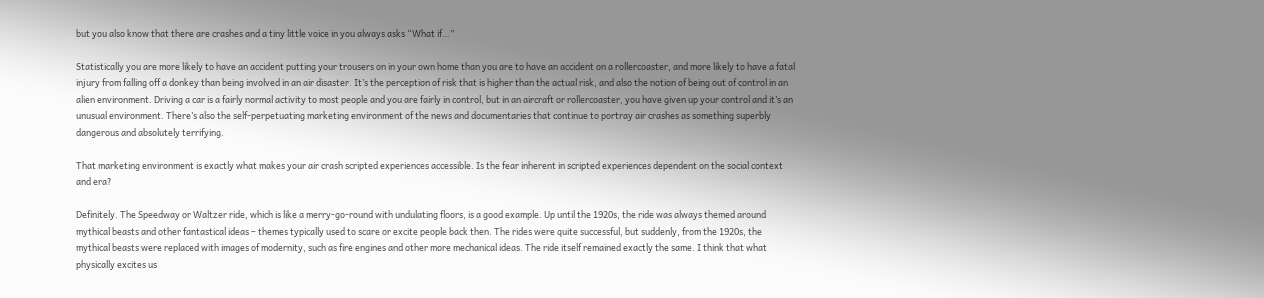but you also know that there are crashes and a tiny little voice in you always asks “What if…”

Statistically you are more likely to have an accident putting your trousers on in your own home than you are to have an accident on a rollercoaster, and more likely to have a fatal injury from falling off a donkey than being involved in an air disaster. It’s the perception of risk that is higher than the actual risk, and also the notion of being out of control in an alien environment. Driving a car is a fairly normal activity to most people and you are fairly in control, but in an aircraft or rollercoaster, you have given up your control and it’s an unusual environment. There’s also the self-perpetuating marketing environment of the news and documentaries that continue to portray air crashes as something superbly dangerous and absolutely terrifying.

That marketing environment is exactly what makes your air crash scripted experiences accessible. Is the fear inherent in scripted experiences dependent on the social context and era?

Definitely. The Speedway or Waltzer ride, which is like a merry-go-round with undulating floors, is a good example. Up until the 1920s, the ride was always themed around mythical beasts and other fantastical ideas – themes typically used to scare or excite people back then. The rides were quite successful, but suddenly, from the 1920s, the mythical beasts were replaced with images of modernity, such as fire engines and other more mechanical ideas. The ride itself remained exactly the same. I think that what physically excites us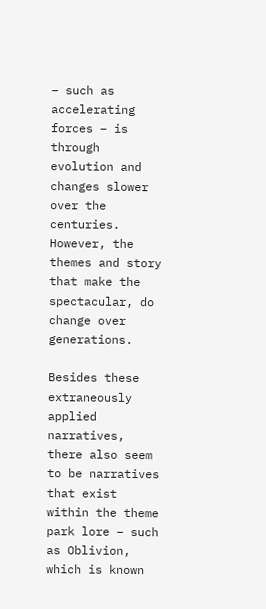– such as accelerating forces – is through evolution and changes slower over the centuries. However, the themes and story that make the spectacular, do change over generations.

Besides these extraneously applied narratives, there also seem to be narratives that exist within the theme park lore – such as Oblivion, which is known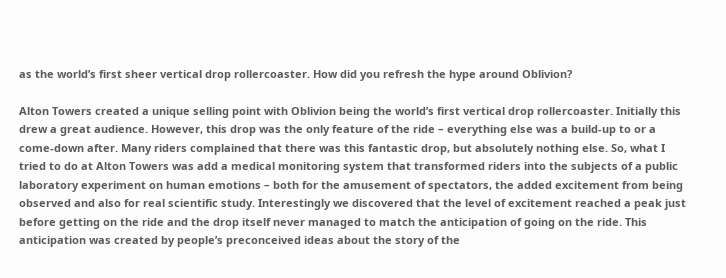as the world’s first sheer vertical drop rollercoaster. How did you refresh the hype around Oblivion?

Alton Towers created a unique selling point with Oblivion being the world’s first vertical drop rollercoaster. Initially this drew a great audience. However, this drop was the only feature of the ride – everything else was a build-up to or a come-down after. Many riders complained that there was this fantastic drop, but absolutely nothing else. So, what I tried to do at Alton Towers was add a medical monitoring system that transformed riders into the subjects of a public laboratory experiment on human emotions – both for the amusement of spectators, the added excitement from being observed and also for real scientific study. Interestingly we discovered that the level of excitement reached a peak just before getting on the ride and the drop itself never managed to match the anticipation of going on the ride. This anticipation was created by people’s preconceived ideas about the story of the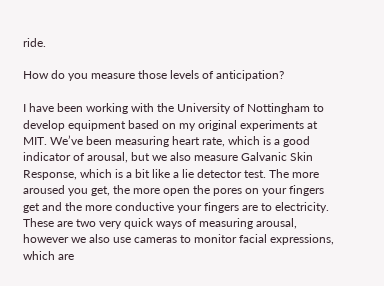ride.

How do you measure those levels of anticipation?

I have been working with the University of Nottingham to develop equipment based on my original experiments at MIT. We’ve been measuring heart rate, which is a good indicator of arousal, but we also measure Galvanic Skin Response, which is a bit like a lie detector test. The more aroused you get, the more open the pores on your fingers get and the more conductive your fingers are to electricity. These are two very quick ways of measuring arousal, however we also use cameras to monitor facial expressions, which are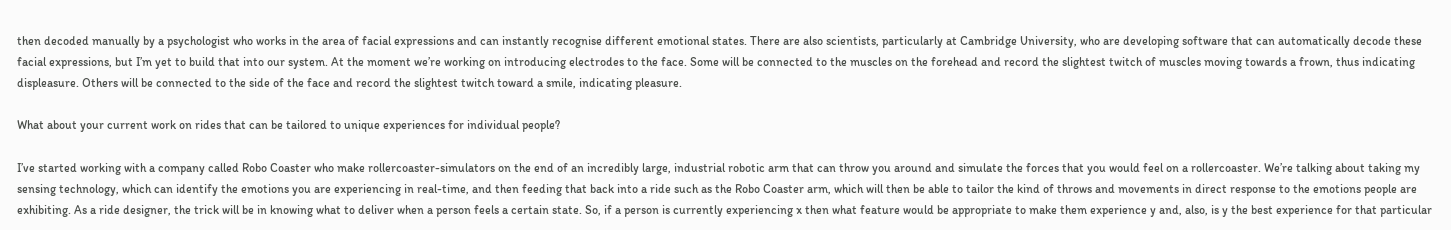then decoded manually by a psychologist who works in the area of facial expressions and can instantly recognise different emotional states. There are also scientists, particularly at Cambridge University, who are developing software that can automatically decode these facial expressions, but I’m yet to build that into our system. At the moment we’re working on introducing electrodes to the face. Some will be connected to the muscles on the forehead and record the slightest twitch of muscles moving towards a frown, thus indicating displeasure. Others will be connected to the side of the face and record the slightest twitch toward a smile, indicating pleasure.

What about your current work on rides that can be tailored to unique experiences for individual people?

I’ve started working with a company called Robo Coaster who make rollercoaster-simulators on the end of an incredibly large, industrial robotic arm that can throw you around and simulate the forces that you would feel on a rollercoaster. We’re talking about taking my sensing technology, which can identify the emotions you are experiencing in real-time, and then feeding that back into a ride such as the Robo Coaster arm, which will then be able to tailor the kind of throws and movements in direct response to the emotions people are exhibiting. As a ride designer, the trick will be in knowing what to deliver when a person feels a certain state. So, if a person is currently experiencing x then what feature would be appropriate to make them experience y and, also, is y the best experience for that particular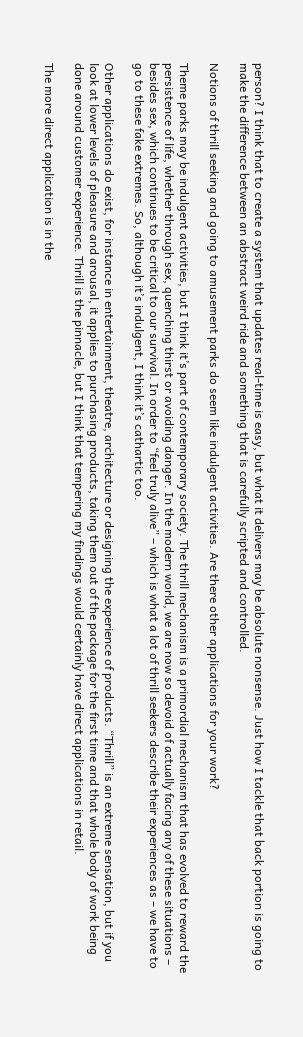person? I think that to create a system that updates real-time is easy, but what it delivers may be absolute nonsense. Just how I tackle that back portion is going to make the difference between an abstract weird ride and something that is carefully scripted and controlled.

Notions of thrill seeking and going to amusement parks do seem like indulgent activities. Are there other applications for your work?

Theme parks may be indulgent activities, but I think it’s part of contemporary society. The thrill mechanism is a primordial mechanism that has evolved to reward the persistence of life, whether through sex, quenching thirst or avoiding danger. In the modern world, we are now so devoid of actually facing any of these situations – besides sex, which continues to be critical to our survival. In order to “feel truly alive” – which is what a lot of thrill seekers describe their experiences as – we have to go to these fake extremes. So, although it’s indulgent, I think it’s cathartic too.

Other applications do exist, for instance in entertainment, theatre, architecture or designing the experience of products. “Thrill” is an extreme sensation, but if you look at lower levels of pleasure and arousal, it applies to purchasing products, taking them out of the package for the first time and that whole body of work being done around customer experience. Thrill is the pinnacle, but I think that tempering my findings would certainly have direct applications in retail.

The more direct application is in the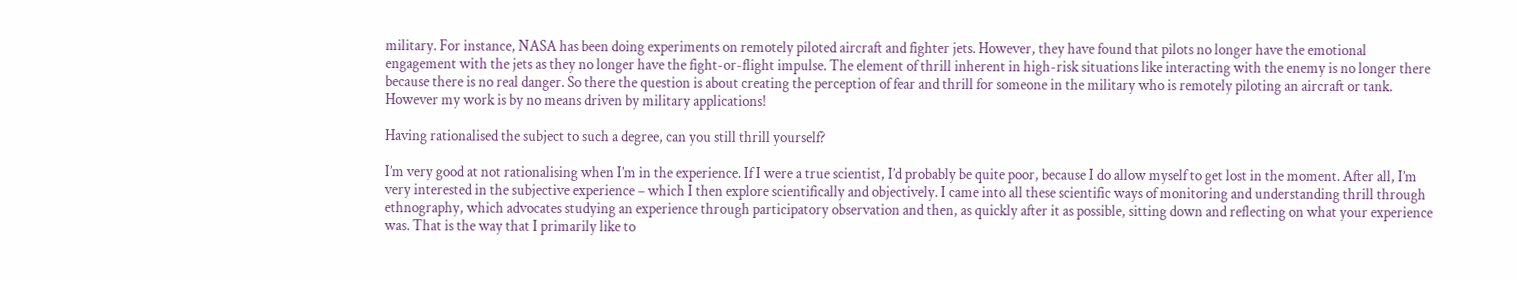military. For instance, NASA has been doing experiments on remotely piloted aircraft and fighter jets. However, they have found that pilots no longer have the emotional engagement with the jets as they no longer have the fight-or-flight impulse. The element of thrill inherent in high-risk situations like interacting with the enemy is no longer there because there is no real danger. So there the question is about creating the perception of fear and thrill for someone in the military who is remotely piloting an aircraft or tank. However my work is by no means driven by military applications!

Having rationalised the subject to such a degree, can you still thrill yourself?

I’m very good at not rationalising when I’m in the experience. If I were a true scientist, I’d probably be quite poor, because I do allow myself to get lost in the moment. After all, I’m very interested in the subjective experience – which I then explore scientifically and objectively. I came into all these scientific ways of monitoring and understanding thrill through ethnography, which advocates studying an experience through participatory observation and then, as quickly after it as possible, sitting down and reflecting on what your experience was. That is the way that I primarily like to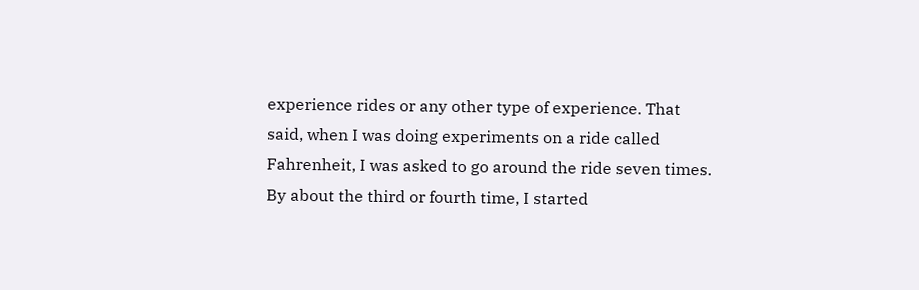experience rides or any other type of experience. That said, when I was doing experiments on a ride called Fahrenheit, I was asked to go around the ride seven times. By about the third or fourth time, I started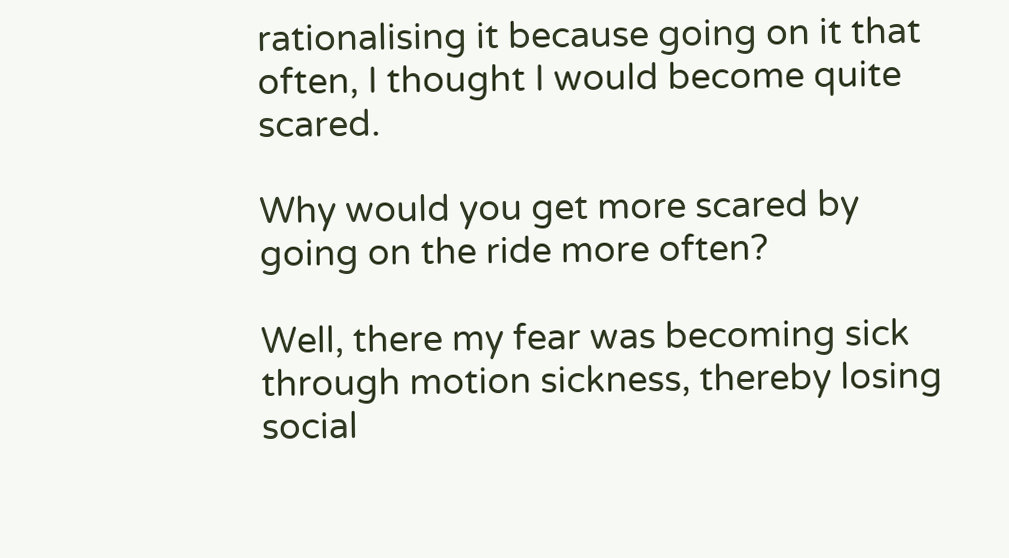rationalising it because going on it that often, I thought I would become quite scared.

Why would you get more scared by going on the ride more often?

Well, there my fear was becoming sick through motion sickness, thereby losing social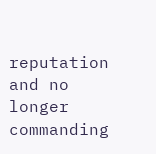reputation and no longer commanding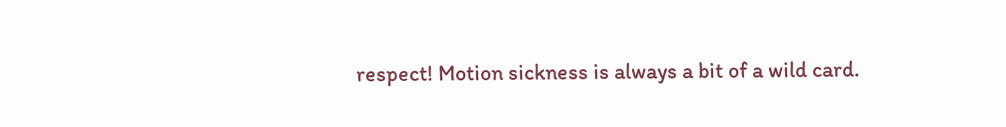respect! Motion sickness is always a bit of a wild card.